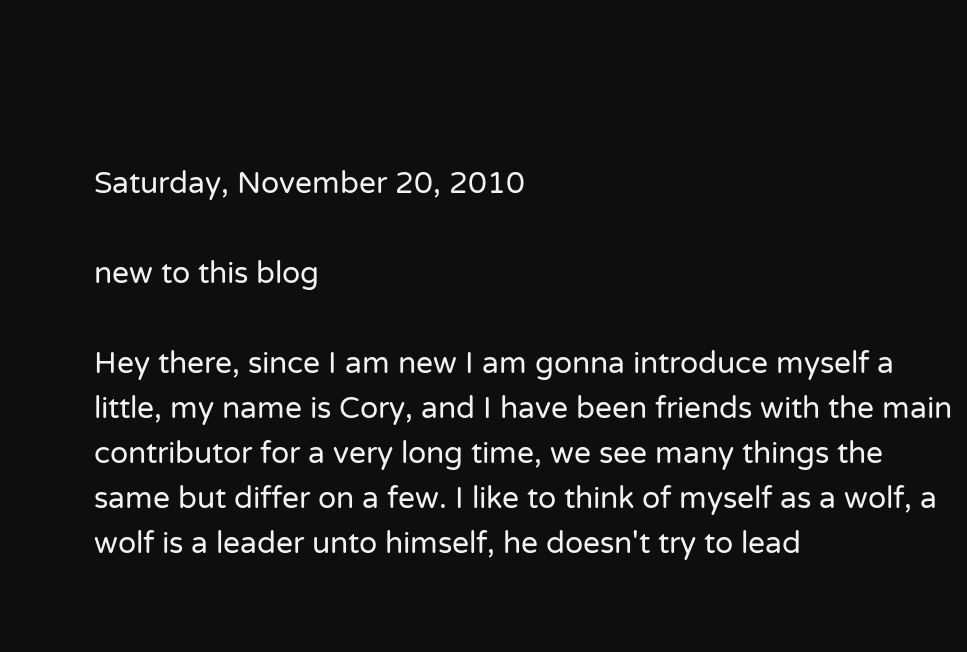Saturday, November 20, 2010

new to this blog

Hey there, since I am new I am gonna introduce myself a little, my name is Cory, and I have been friends with the main contributor for a very long time, we see many things the same but differ on a few. I like to think of myself as a wolf, a wolf is a leader unto himself, he doesn't try to lead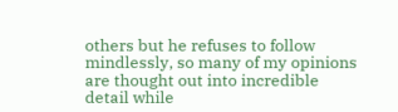others but he refuses to follow mindlessly, so many of my opinions are thought out into incredible detail while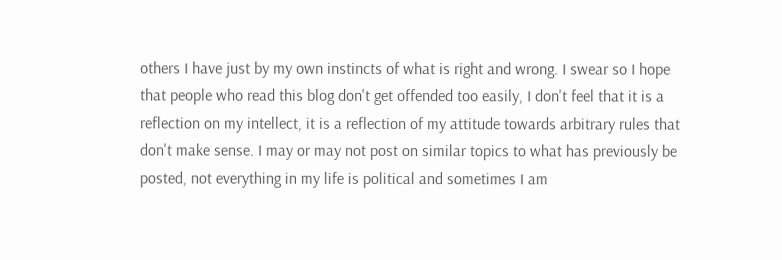others I have just by my own instincts of what is right and wrong. I swear so I hope that people who read this blog don't get offended too easily, I don't feel that it is a reflection on my intellect, it is a reflection of my attitude towards arbitrary rules that don't make sense. I may or may not post on similar topics to what has previously be posted, not everything in my life is political and sometimes I am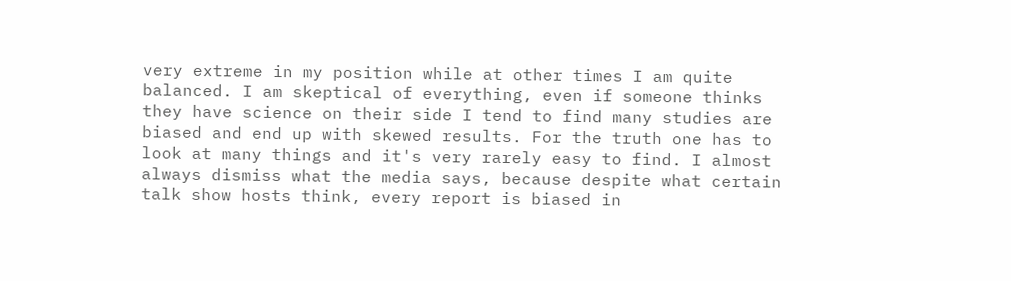very extreme in my position while at other times I am quite balanced. I am skeptical of everything, even if someone thinks they have science on their side I tend to find many studies are biased and end up with skewed results. For the truth one has to look at many things and it's very rarely easy to find. I almost always dismiss what the media says, because despite what certain talk show hosts think, every report is biased in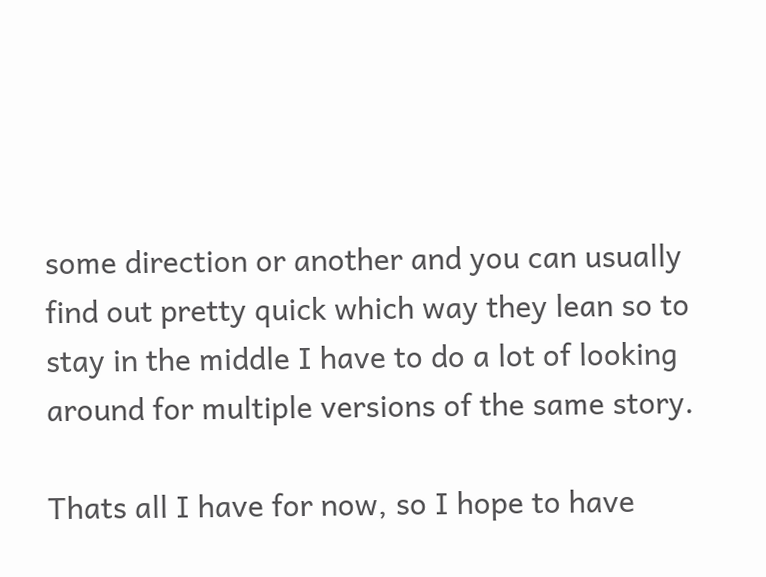some direction or another and you can usually find out pretty quick which way they lean so to stay in the middle I have to do a lot of looking around for multiple versions of the same story.

Thats all I have for now, so I hope to have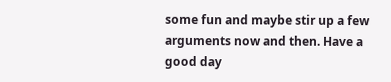some fun and maybe stir up a few arguments now and then. Have a good day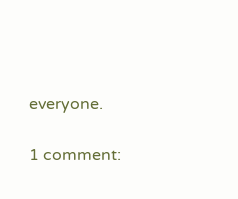everyone.

1 comment: